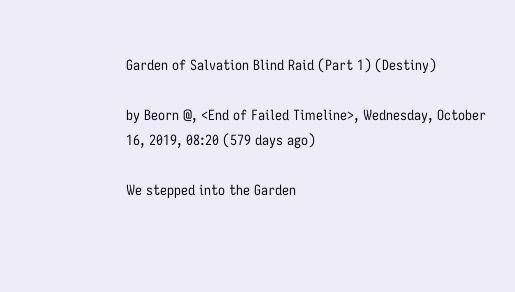Garden of Salvation Blind Raid (Part 1) (Destiny)

by Beorn @, <End of Failed Timeline>, Wednesday, October 16, 2019, 08:20 (579 days ago)

We stepped into the Garden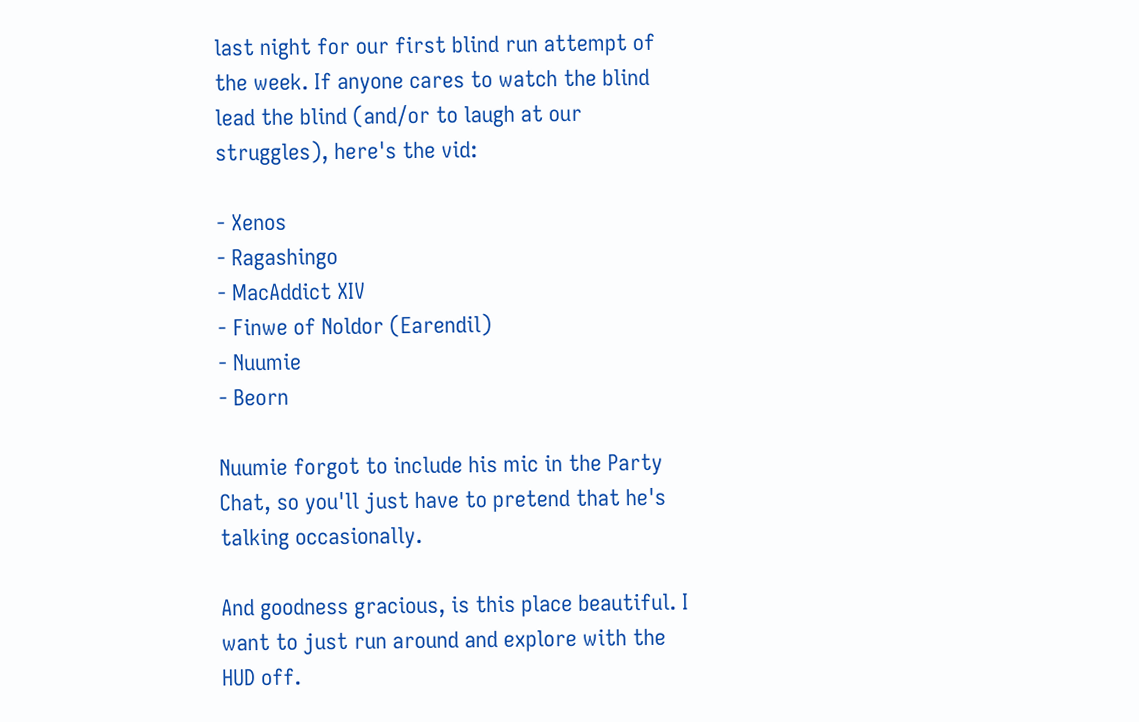last night for our first blind run attempt of the week. If anyone cares to watch the blind lead the blind (and/or to laugh at our struggles), here's the vid:

- Xenos
- Ragashingo
- MacAddict XIV
- Finwe of Noldor (Earendil)
- Nuumie
- Beorn

Nuumie forgot to include his mic in the Party Chat, so you'll just have to pretend that he's talking occasionally.

And goodness gracious, is this place beautiful. I want to just run around and explore with the HUD off.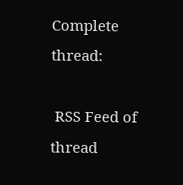Complete thread:

 RSS Feed of thread